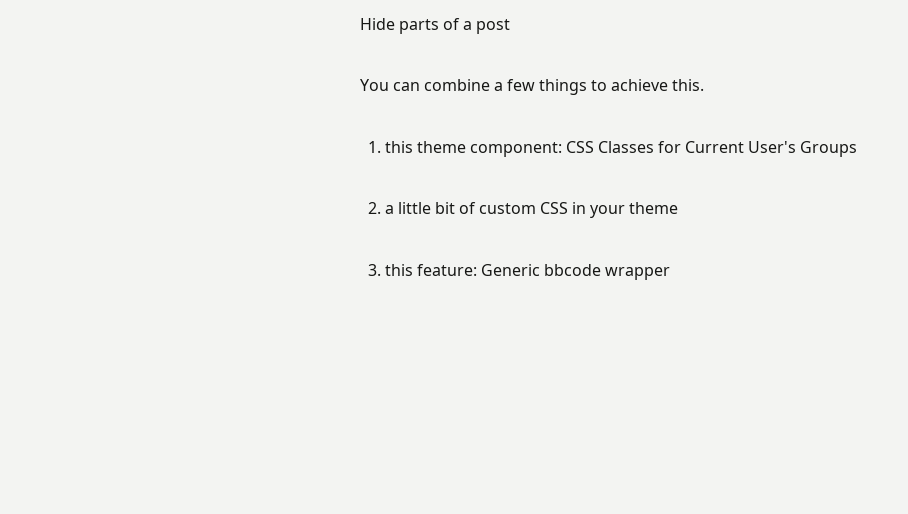Hide parts of a post

You can combine a few things to achieve this.

  1. this theme component: CSS Classes for Current User's Groups

  2. a little bit of custom CSS in your theme

  3. this feature: Generic bbcode wrapper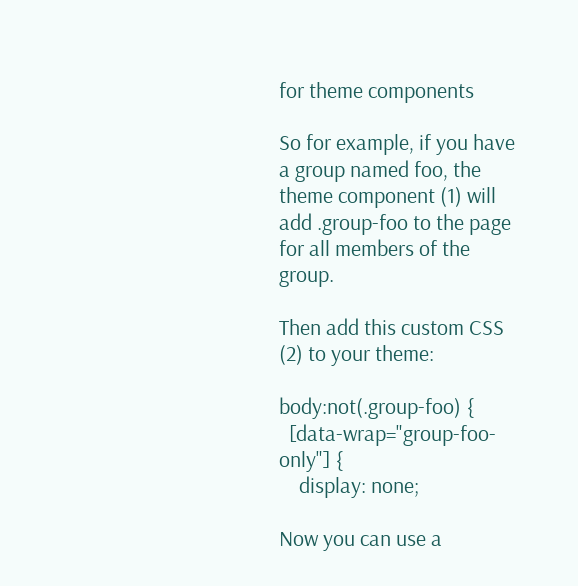for theme components

So for example, if you have a group named foo, the theme component (1) will add .group-foo to the page for all members of the group.

Then add this custom CSS (2) to your theme:

body:not(.group-foo) {
  [data-wrap="group-foo-only"] {
    display: none;

Now you can use a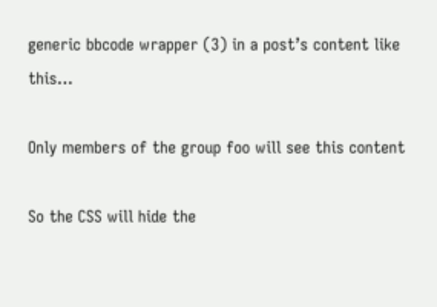generic bbcode wrapper (3) in a post’s content like this…

Only members of the group foo will see this content

So the CSS will hide the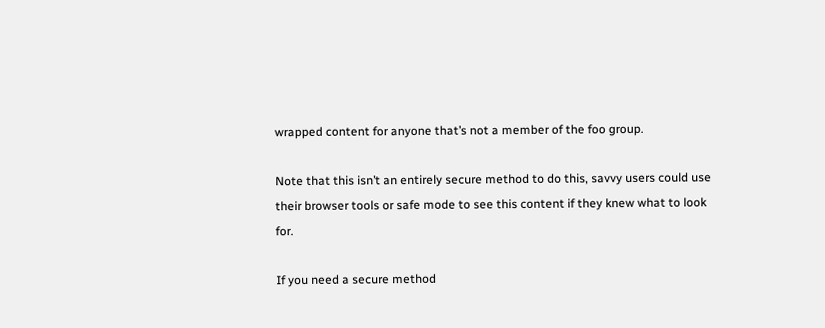wrapped content for anyone that’s not a member of the foo group.

Note that this isn’t an entirely secure method to do this, savvy users could use their browser tools or safe mode to see this content if they knew what to look for.

If you need a secure method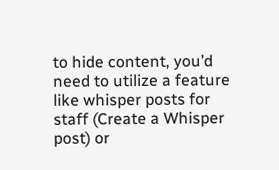to hide content, you’d need to utilize a feature like whisper posts for staff (Create a Whisper post) or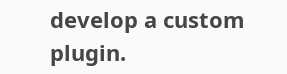develop a custom plugin.